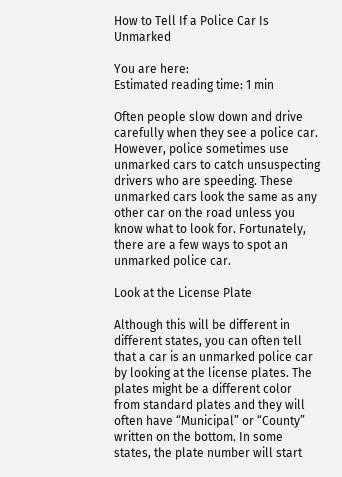How to Tell If a Police Car Is Unmarked

You are here:
Estimated reading time: 1 min

Often people slow down and drive carefully when they see a police car. However, police sometimes use unmarked cars to catch unsuspecting drivers who are speeding. These unmarked cars look the same as any other car on the road unless you know what to look for. Fortunately, there are a few ways to spot an unmarked police car.

Look at the License Plate

Although this will be different in different states, you can often tell that a car is an unmarked police car by looking at the license plates. The plates might be a different color from standard plates and they will often have “Municipal” or “County” written on the bottom. In some states, the plate number will start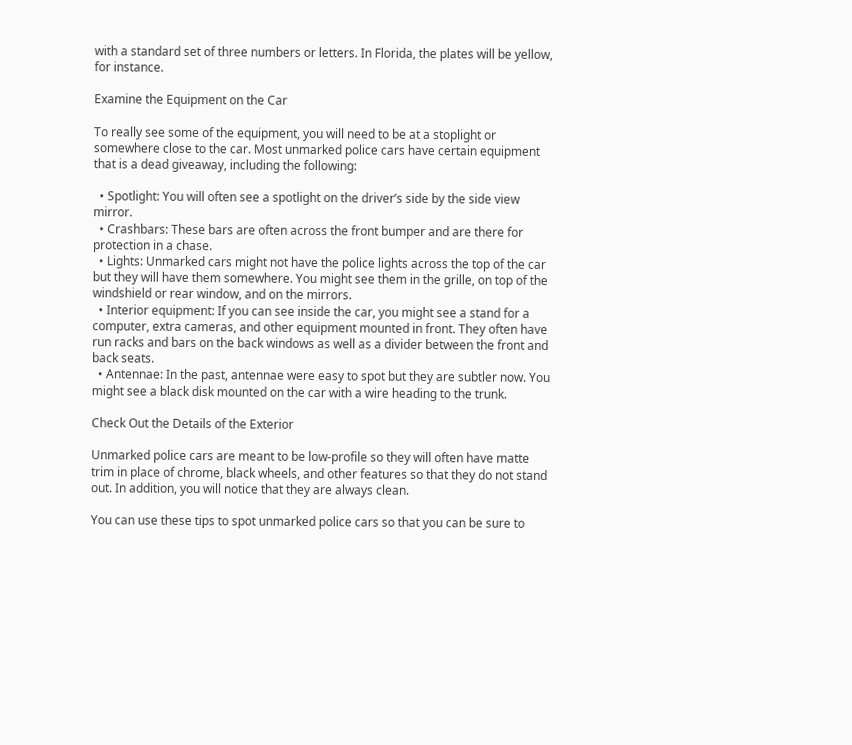with a standard set of three numbers or letters. In Florida, the plates will be yellow, for instance.

Examine the Equipment on the Car

To really see some of the equipment, you will need to be at a stoplight or somewhere close to the car. Most unmarked police cars have certain equipment that is a dead giveaway, including the following:

  • Spotlight: You will often see a spotlight on the driver’s side by the side view mirror.
  • Crashbars: These bars are often across the front bumper and are there for protection in a chase.
  • Lights: Unmarked cars might not have the police lights across the top of the car but they will have them somewhere. You might see them in the grille, on top of the windshield or rear window, and on the mirrors.
  • Interior equipment: If you can see inside the car, you might see a stand for a computer, extra cameras, and other equipment mounted in front. They often have run racks and bars on the back windows as well as a divider between the front and back seats.
  • Antennae: In the past, antennae were easy to spot but they are subtler now. You might see a black disk mounted on the car with a wire heading to the trunk.

Check Out the Details of the Exterior

Unmarked police cars are meant to be low-profile so they will often have matte trim in place of chrome, black wheels, and other features so that they do not stand out. In addition, you will notice that they are always clean.

You can use these tips to spot unmarked police cars so that you can be sure to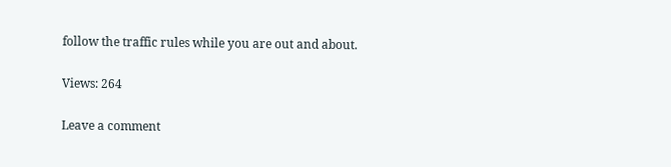follow the traffic rules while you are out and about.

Views: 264

Leave a comment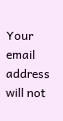Your email address will not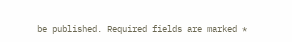be published. Required fields are marked *